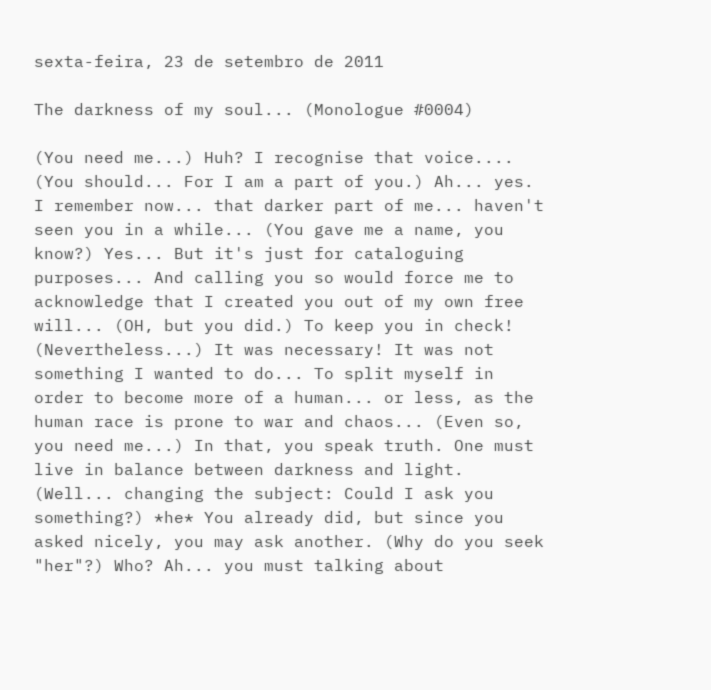sexta-feira, 23 de setembro de 2011

The darkness of my soul... (Monologue #0004)

(You need me...) Huh? I recognise that voice.... (You should... For I am a part of you.) Ah... yes. I remember now... that darker part of me... haven't seen you in a while... (You gave me a name, you know?) Yes... But it's just for cataloguing purposes... And calling you so would force me to acknowledge that I created you out of my own free will... (OH, but you did.) To keep you in check! (Nevertheless...) It was necessary! It was not something I wanted to do... To split myself in order to become more of a human... or less, as the human race is prone to war and chaos... (Even so, you need me...) In that, you speak truth. One must live in balance between darkness and light. (Well... changing the subject: Could I ask you something?) *he* You already did, but since you asked nicely, you may ask another. (Why do you seek "her"?) Who? Ah... you must talking about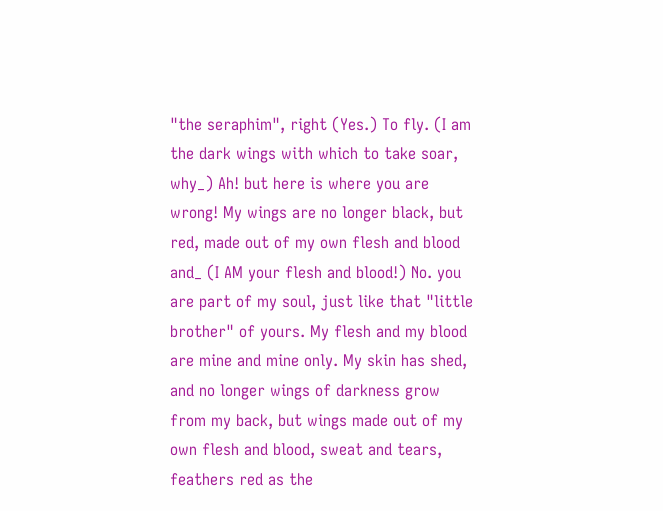"the seraphim", right (Yes.) To fly. (I am the dark wings with which to take soar, why_) Ah! but here is where you are wrong! My wings are no longer black, but red, made out of my own flesh and blood and_ (I AM your flesh and blood!) No. you are part of my soul, just like that "little brother" of yours. My flesh and my blood are mine and mine only. My skin has shed, and no longer wings of darkness grow from my back, but wings made out of my own flesh and blood, sweat and tears, feathers red as the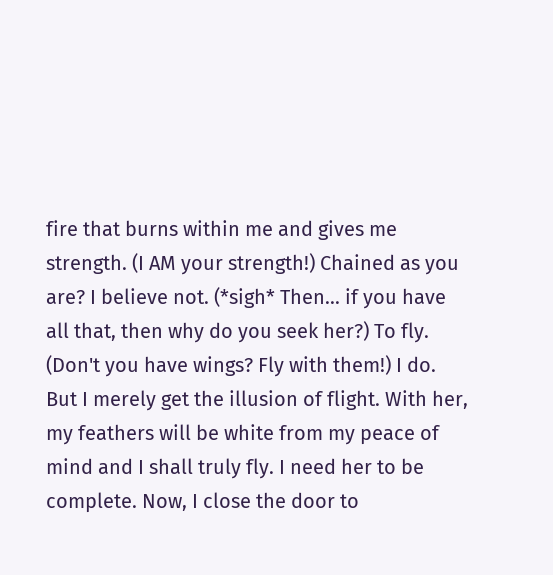fire that burns within me and gives me strength. (I AM your strength!) Chained as you are? I believe not. (*sigh* Then... if you have all that, then why do you seek her?) To fly. (Don't you have wings? Fly with them!) I do. But I merely get the illusion of flight. With her, my feathers will be white from my peace of mind and I shall truly fly. I need her to be complete. Now, I close the door to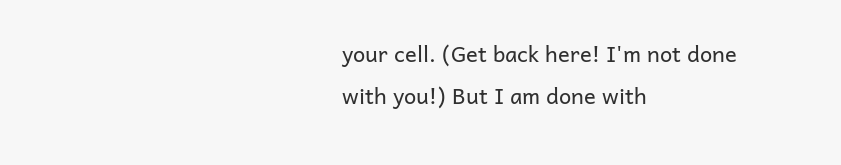your cell. (Get back here! I'm not done with you!) But I am done with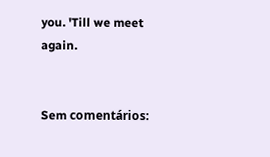you. 'Till we meet again.


Sem comentários: